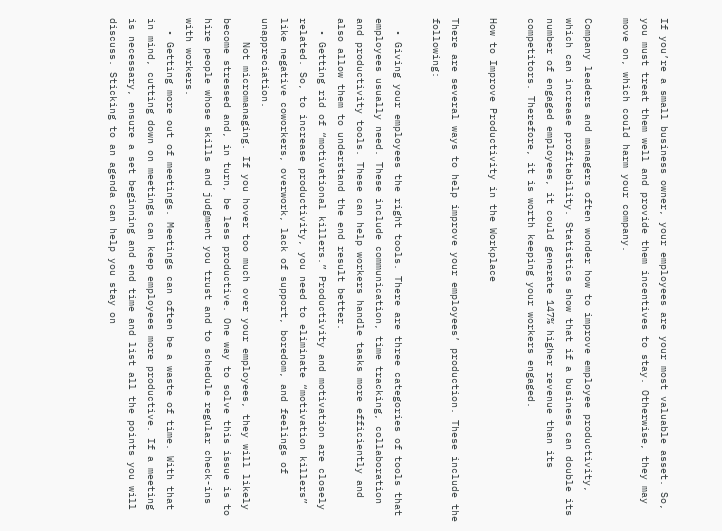If you’re a small business owner, your employees are your most valuable asset. So, you must treat them well and provide them incentives to stay. Otherwise, they may move on, which could harm your company.

Company leaders and managers often wonder how to improve employee productivity, which can increase profitability. Statistics show that if a business can double its number of engaged employees, it could generate 147% higher revenue than its competitors. Therefore, it is worth keeping your workers engaged.

How to Improve Productivity in the Workplace

There are several ways to help improve your employees’ production. These include the following:

  • Giving your employees the right tools. There are three categories of tools that employees usually need. These include communication, time tracking, collaboration and productivity tools. These can help workers handle tasks more efficiently and also allow them to understand the end result better.
  • Getting rid of “motivational killers.” Productivity and motivation are closely related. So, to increase productivity, you need to eliminate “motivation killers” like negative coworkers, overwork, lack of support, boredom, and feelings of unappreciation.
    Not micromanaging. If you hover too much over your employees, they will likely become stressed and, in turn, be less productive. One way to solve this issue is to hire people whose skills and judgment you trust and to schedule regular check-ins with workers.
  • Getting more out of meetings. Meetings can often be a waste of time. With that in mind, cutting down on meetings can keep employees more productive. If a meeting is necessary, ensure a set beginning and end time and list all the points you will discuss. Sticking to an agenda can help you stay on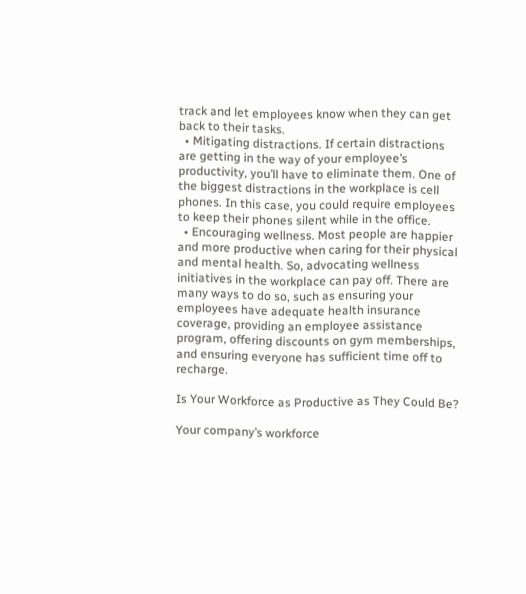track and let employees know when they can get back to their tasks.
  • Mitigating distractions. If certain distractions are getting in the way of your employee’s productivity, you’ll have to eliminate them. One of the biggest distractions in the workplace is cell phones. In this case, you could require employees to keep their phones silent while in the office.
  • Encouraging wellness. Most people are happier and more productive when caring for their physical and mental health. So, advocating wellness initiatives in the workplace can pay off. There are many ways to do so, such as ensuring your employees have adequate health insurance coverage, providing an employee assistance program, offering discounts on gym memberships, and ensuring everyone has sufficient time off to recharge.

Is Your Workforce as Productive as They Could Be?

Your company’s workforce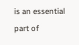is an essential part of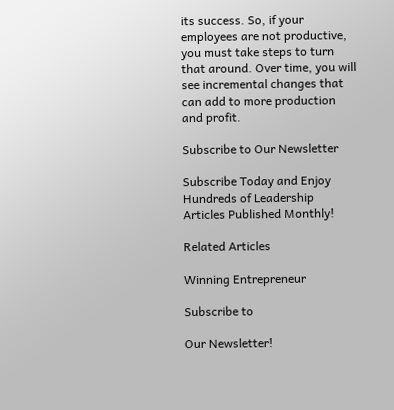its success. So, if your employees are not productive, you must take steps to turn that around. Over time, you will see incremental changes that can add to more production and profit.

Subscribe to Our Newsletter

Subscribe Today and Enjoy Hundreds of Leadership Articles Published Monthly!

Related Articles

Winning Entrepreneur

Subscribe to

Our Newsletter!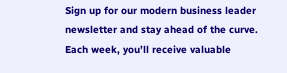Sign up for our modern business leader newsletter and stay ahead of the curve. Each week, you’ll receive valuable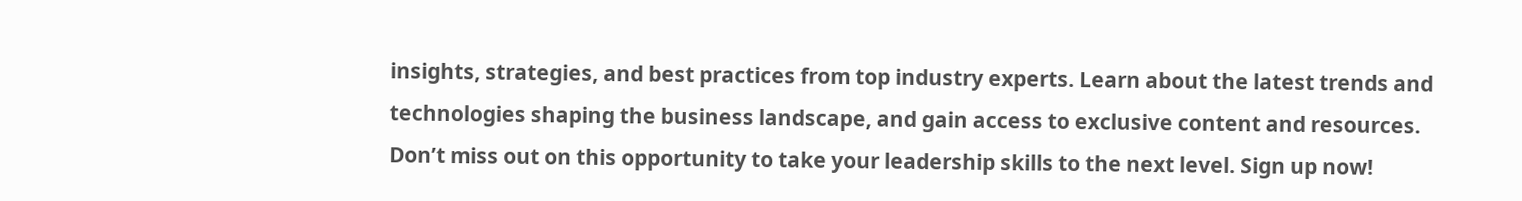insights, strategies, and best practices from top industry experts. Learn about the latest trends and technologies shaping the business landscape, and gain access to exclusive content and resources. Don’t miss out on this opportunity to take your leadership skills to the next level. Sign up now!